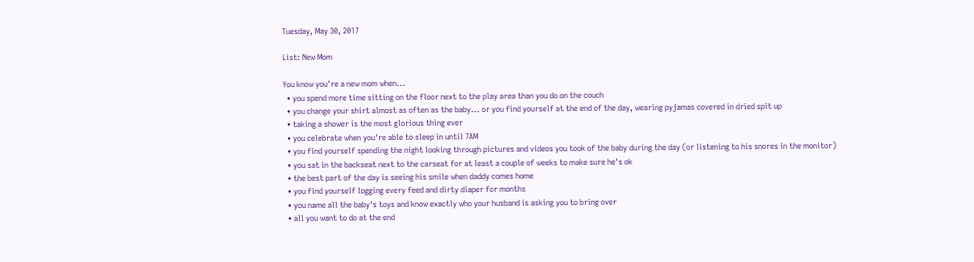Tuesday, May 30, 2017

List: New Mom

You know you're a new mom when...
  • you spend more time sitting on the floor next to the play area than you do on the couch
  • you change your shirt almost as often as the baby... or you find yourself at the end of the day, wearing pyjamas covered in dried spit up
  • taking a shower is the most glorious thing ever
  • you celebrate when you're able to sleep in until 7AM
  • you find yourself spending the night looking through pictures and videos you took of the baby during the day (or listening to his snores in the monitor)
  • you sat in the backseat next to the carseat for at least a couple of weeks to make sure he's ok
  • the best part of the day is seeing his smile when daddy comes home
  • you find yourself logging every feed and dirty diaper for months
  • you name all the baby's toys and know exactly who your husband is asking you to bring over
  • all you want to do at the end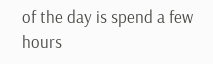of the day is spend a few hours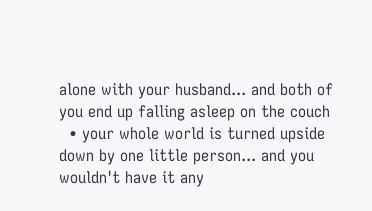alone with your husband... and both of you end up falling asleep on the couch
  • your whole world is turned upside down by one little person... and you wouldn't have it any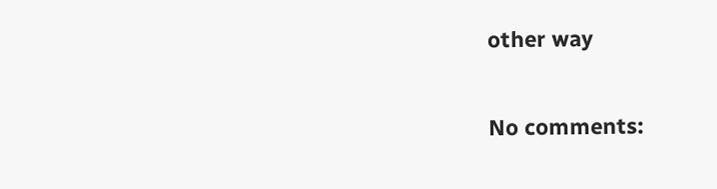other way

No comments: